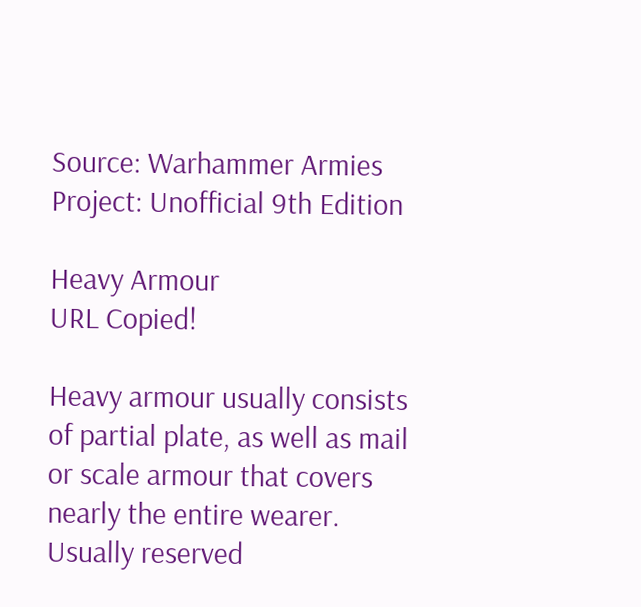Source: Warhammer Armies Project: Unofficial 9th Edition

Heavy Armour
URL Copied!

Heavy armour usually consists of partial plate, as well as mail or scale armour that covers nearly the entire wearer. Usually reserved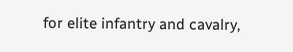for elite infantry and cavalry,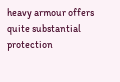heavy armour offers quite substantial protection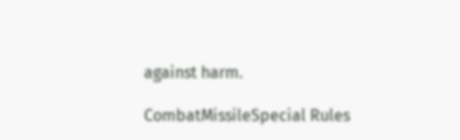against harm.

CombatMissileSpecial Rules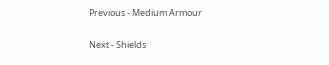Previous - Medium Armour

Next - Shields